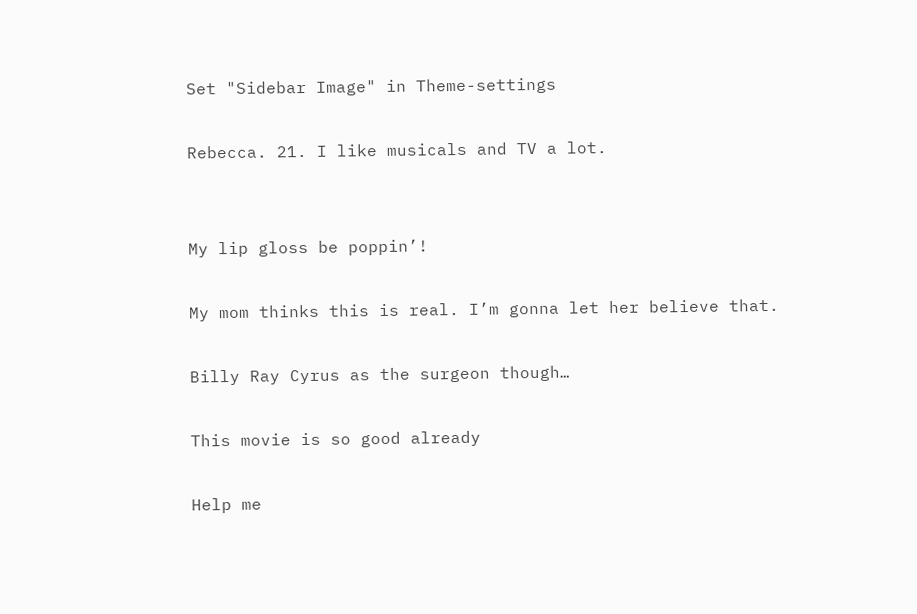Set "Sidebar Image" in Theme-settings

Rebecca. 21. I like musicals and TV a lot.


My lip gloss be poppin’!

My mom thinks this is real. I’m gonna let her believe that.

Billy Ray Cyrus as the surgeon though…

This movie is so good already

Help me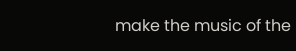make the music of the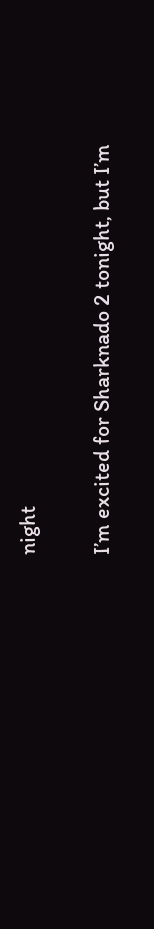night

I’m excited for Sharknado 2 tonight, but I’m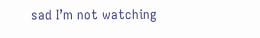sad I’m not watching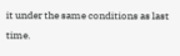it under the same conditions as last time.